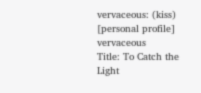vervaceous: (kiss)
[personal profile] vervaceous
Title: To Catch the Light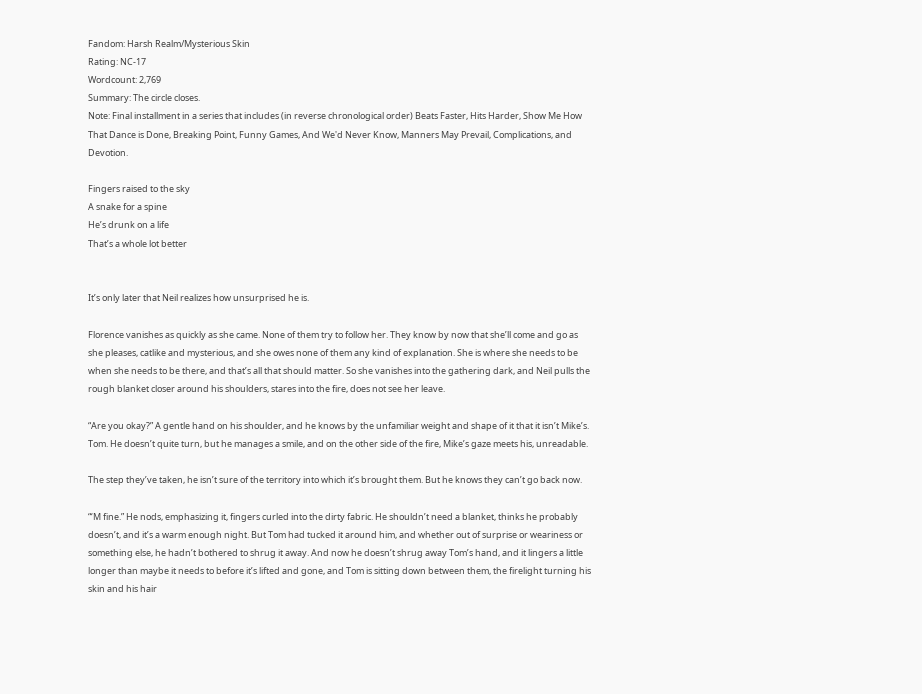Fandom: Harsh Realm/Mysterious Skin
Rating: NC-17
Wordcount: 2,769
Summary: The circle closes.
Note: Final installment in a series that includes (in reverse chronological order) Beats Faster, Hits Harder, Show Me How That Dance is Done, Breaking Point, Funny Games, And We'd Never Know, Manners May Prevail, Complications, and Devotion.

Fingers raised to the sky
A snake for a spine
He’s drunk on a life
That’s a whole lot better


It’s only later that Neil realizes how unsurprised he is.

Florence vanishes as quickly as she came. None of them try to follow her. They know by now that she’ll come and go as she pleases, catlike and mysterious, and she owes none of them any kind of explanation. She is where she needs to be when she needs to be there, and that’s all that should matter. So she vanishes into the gathering dark, and Neil pulls the rough blanket closer around his shoulders, stares into the fire, does not see her leave.

“Are you okay?” A gentle hand on his shoulder, and he knows by the unfamiliar weight and shape of it that it isn’t Mike’s. Tom. He doesn’t quite turn, but he manages a smile, and on the other side of the fire, Mike’s gaze meets his, unreadable.

The step they’ve taken, he isn’t sure of the territory into which it’s brought them. But he knows they can’t go back now.

“‘M fine.” He nods, emphasizing it, fingers curled into the dirty fabric. He shouldn’t need a blanket, thinks he probably doesn’t, and it’s a warm enough night. But Tom had tucked it around him, and whether out of surprise or weariness or something else, he hadn’t bothered to shrug it away. And now he doesn’t shrug away Tom’s hand, and it lingers a little longer than maybe it needs to before it’s lifted and gone, and Tom is sitting down between them, the firelight turning his skin and his hair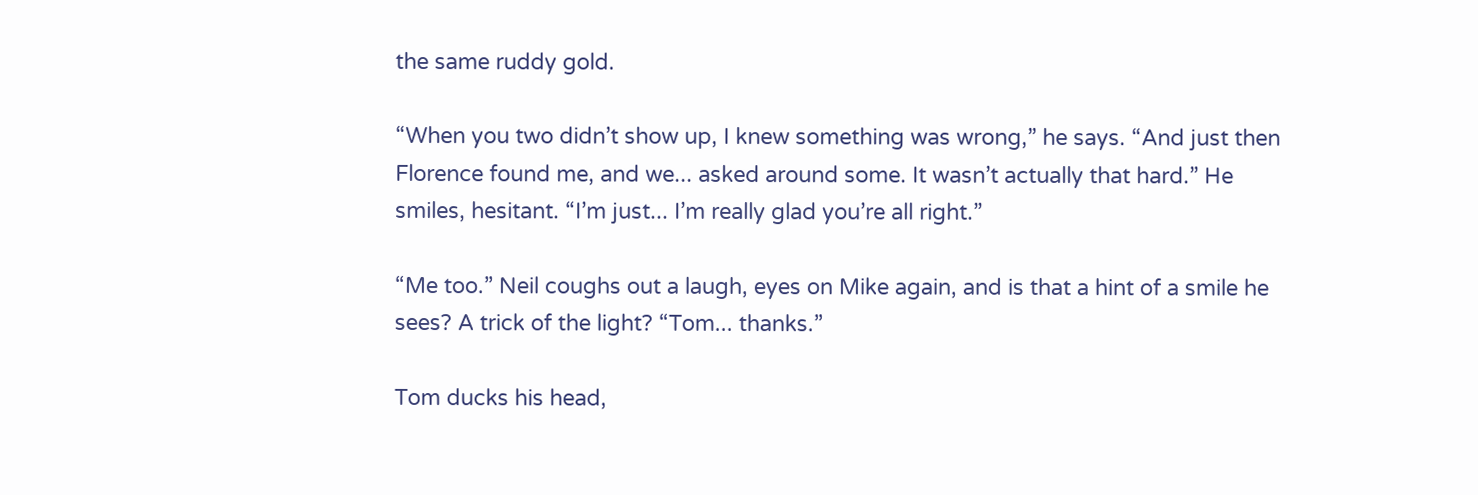the same ruddy gold.

“When you two didn’t show up, I knew something was wrong,” he says. “And just then Florence found me, and we... asked around some. It wasn’t actually that hard.” He smiles, hesitant. “I’m just... I’m really glad you’re all right.”

“Me too.” Neil coughs out a laugh, eyes on Mike again, and is that a hint of a smile he sees? A trick of the light? “Tom... thanks.”

Tom ducks his head,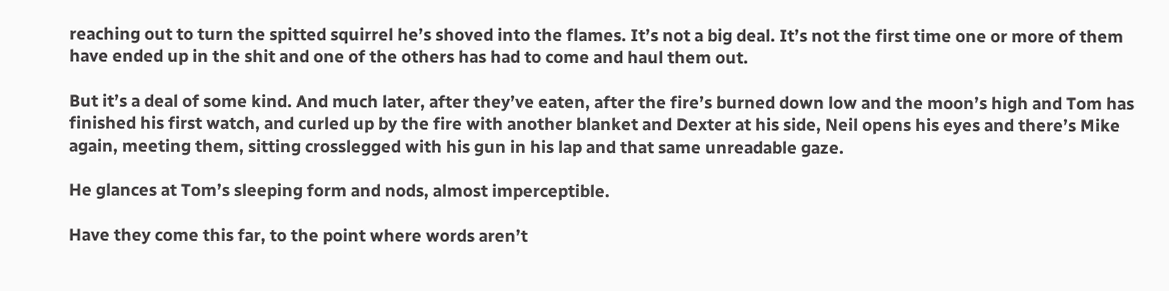reaching out to turn the spitted squirrel he’s shoved into the flames. It’s not a big deal. It’s not the first time one or more of them have ended up in the shit and one of the others has had to come and haul them out.

But it’s a deal of some kind. And much later, after they’ve eaten, after the fire’s burned down low and the moon’s high and Tom has finished his first watch, and curled up by the fire with another blanket and Dexter at his side, Neil opens his eyes and there’s Mike again, meeting them, sitting crosslegged with his gun in his lap and that same unreadable gaze.

He glances at Tom’s sleeping form and nods, almost imperceptible.

Have they come this far, to the point where words aren’t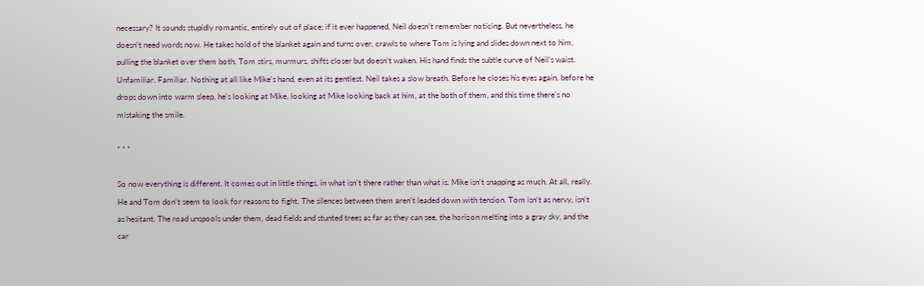necessary? It sounds stupidly romantic, entirely out of place; if it ever happened, Neil doesn’t remember noticing. But nevertheless, he doesn’t need words now. He takes hold of the blanket again and turns over, crawls to where Tom is lying and slides down next to him, pulling the blanket over them both. Tom stirs, murmurs, shifts closer but doesn’t waken. His hand finds the subtle curve of Neil’s waist. Unfamiliar. Familiar. Nothing at all like Mike’s hand, even at its gentlest. Neil takes a slow breath. Before he closes his eyes again, before he drops down into warm sleep, he’s looking at Mike, looking at Mike looking back at him, at the both of them, and this time there’s no mistaking the smile.

* * *

So now everything is different. It comes out in little things, in what isn’t there rather than what is. Mike isn’t snapping as much. At all, really. He and Tom don’t seem to look for reasons to fight. The silences between them aren’t leaded down with tension. Tom isn’t as nervy, isn’t as hesitant. The road unspools under them, dead fields and stunted trees as far as they can see, the horizon melting into a gray sky, and the car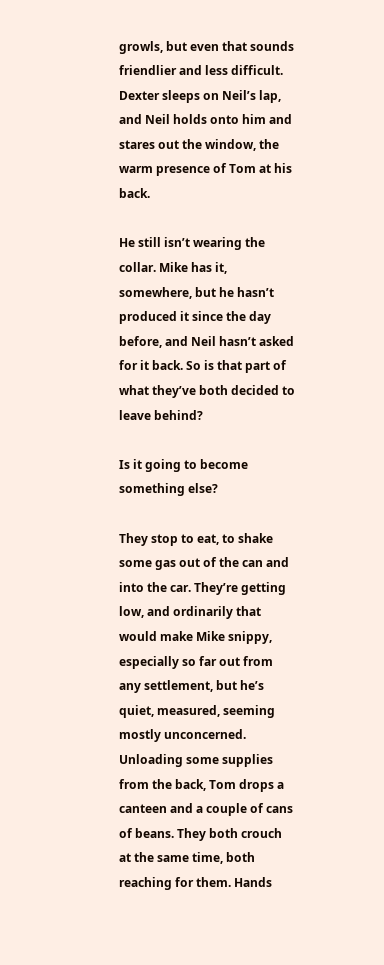growls, but even that sounds friendlier and less difficult. Dexter sleeps on Neil’s lap, and Neil holds onto him and stares out the window, the warm presence of Tom at his back.

He still isn’t wearing the collar. Mike has it, somewhere, but he hasn’t produced it since the day before, and Neil hasn’t asked for it back. So is that part of what they’ve both decided to leave behind?

Is it going to become something else?

They stop to eat, to shake some gas out of the can and into the car. They’re getting low, and ordinarily that would make Mike snippy, especially so far out from any settlement, but he’s quiet, measured, seeming mostly unconcerned. Unloading some supplies from the back, Tom drops a canteen and a couple of cans of beans. They both crouch at the same time, both reaching for them. Hands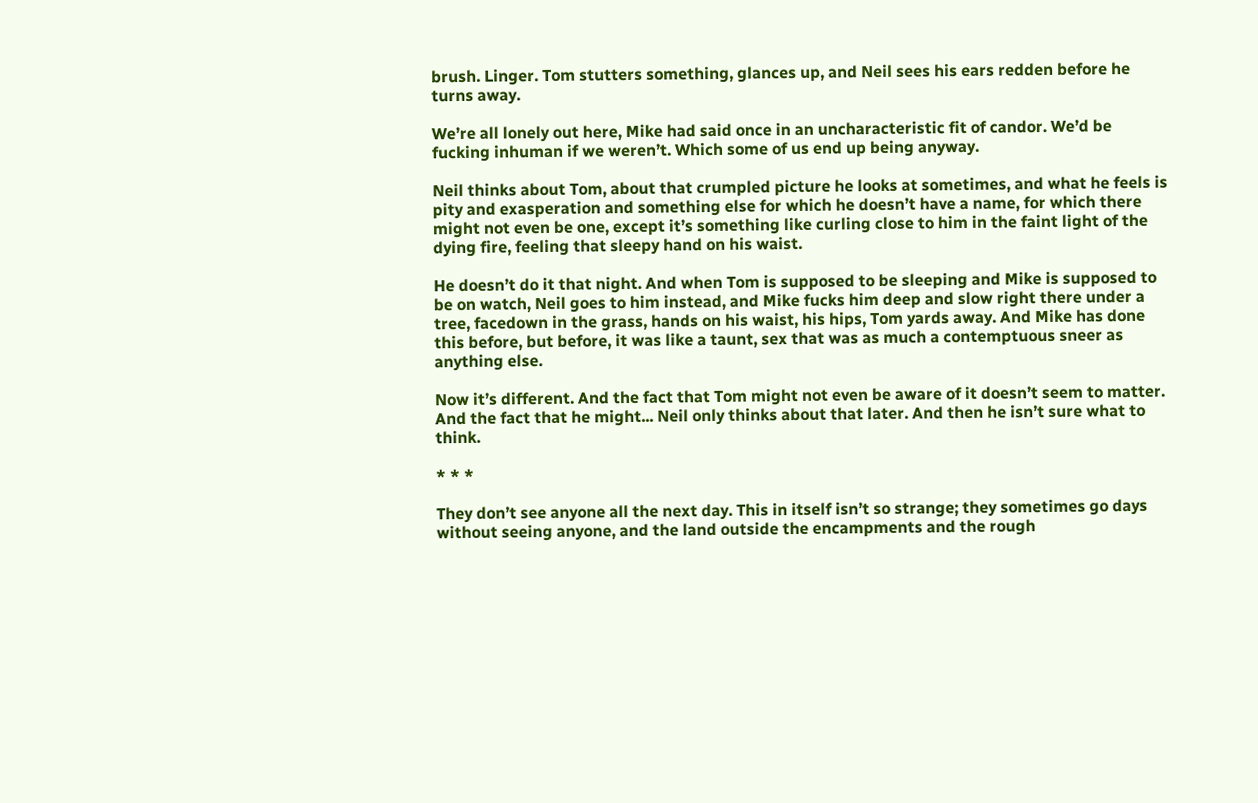brush. Linger. Tom stutters something, glances up, and Neil sees his ears redden before he turns away.

We’re all lonely out here, Mike had said once in an uncharacteristic fit of candor. We’d be fucking inhuman if we weren’t. Which some of us end up being anyway.

Neil thinks about Tom, about that crumpled picture he looks at sometimes, and what he feels is pity and exasperation and something else for which he doesn’t have a name, for which there might not even be one, except it’s something like curling close to him in the faint light of the dying fire, feeling that sleepy hand on his waist.

He doesn’t do it that night. And when Tom is supposed to be sleeping and Mike is supposed to be on watch, Neil goes to him instead, and Mike fucks him deep and slow right there under a tree, facedown in the grass, hands on his waist, his hips, Tom yards away. And Mike has done this before, but before, it was like a taunt, sex that was as much a contemptuous sneer as anything else.

Now it’s different. And the fact that Tom might not even be aware of it doesn’t seem to matter. And the fact that he might... Neil only thinks about that later. And then he isn’t sure what to think.

* * *

They don’t see anyone all the next day. This in itself isn’t so strange; they sometimes go days without seeing anyone, and the land outside the encampments and the rough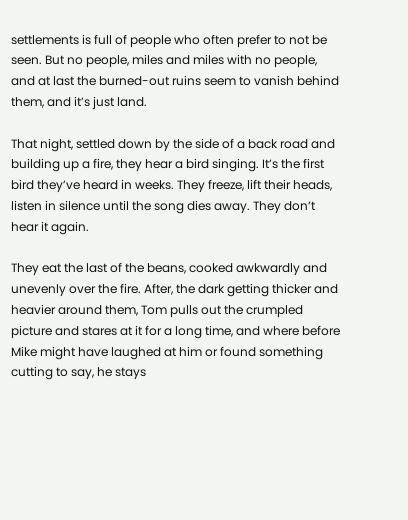settlements is full of people who often prefer to not be seen. But no people, miles and miles with no people, and at last the burned-out ruins seem to vanish behind them, and it’s just land.

That night, settled down by the side of a back road and building up a fire, they hear a bird singing. It’s the first bird they’ve heard in weeks. They freeze, lift their heads, listen in silence until the song dies away. They don’t hear it again.

They eat the last of the beans, cooked awkwardly and unevenly over the fire. After, the dark getting thicker and heavier around them, Tom pulls out the crumpled picture and stares at it for a long time, and where before Mike might have laughed at him or found something cutting to say, he stays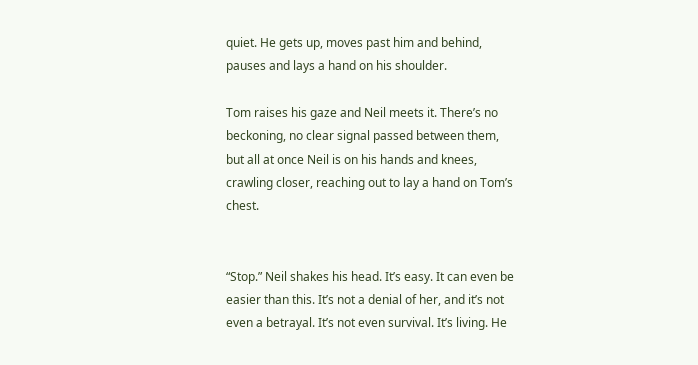quiet. He gets up, moves past him and behind, pauses and lays a hand on his shoulder.

Tom raises his gaze and Neil meets it. There’s no beckoning, no clear signal passed between them, but all at once Neil is on his hands and knees, crawling closer, reaching out to lay a hand on Tom’s chest.


“Stop.” Neil shakes his head. It’s easy. It can even be easier than this. It’s not a denial of her, and it’s not even a betrayal. It’s not even survival. It’s living. He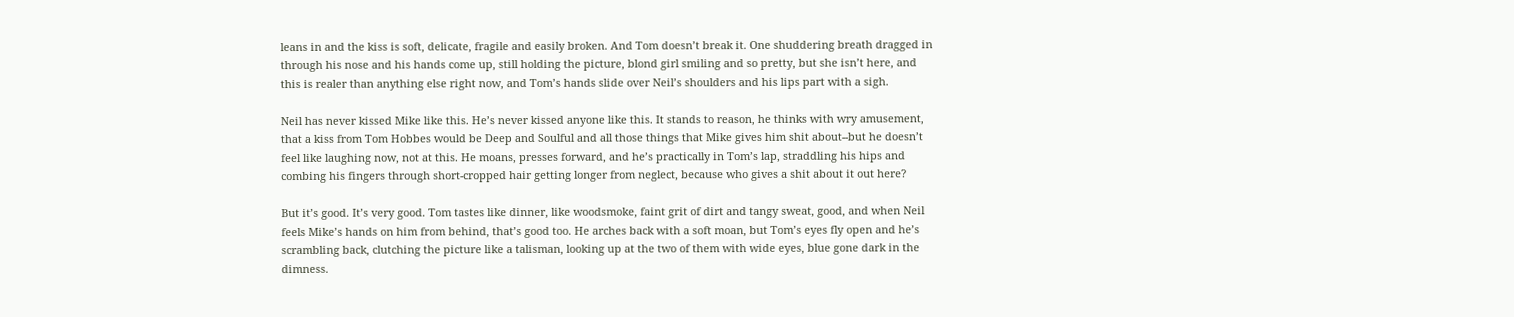leans in and the kiss is soft, delicate, fragile and easily broken. And Tom doesn’t break it. One shuddering breath dragged in through his nose and his hands come up, still holding the picture, blond girl smiling and so pretty, but she isn’t here, and this is realer than anything else right now, and Tom’s hands slide over Neil’s shoulders and his lips part with a sigh.

Neil has never kissed Mike like this. He’s never kissed anyone like this. It stands to reason, he thinks with wry amusement, that a kiss from Tom Hobbes would be Deep and Soulful and all those things that Mike gives him shit about--but he doesn’t feel like laughing now, not at this. He moans, presses forward, and he’s practically in Tom’s lap, straddling his hips and combing his fingers through short-cropped hair getting longer from neglect, because who gives a shit about it out here?

But it’s good. It’s very good. Tom tastes like dinner, like woodsmoke, faint grit of dirt and tangy sweat, good, and when Neil feels Mike’s hands on him from behind, that’s good too. He arches back with a soft moan, but Tom’s eyes fly open and he’s scrambling back, clutching the picture like a talisman, looking up at the two of them with wide eyes, blue gone dark in the dimness.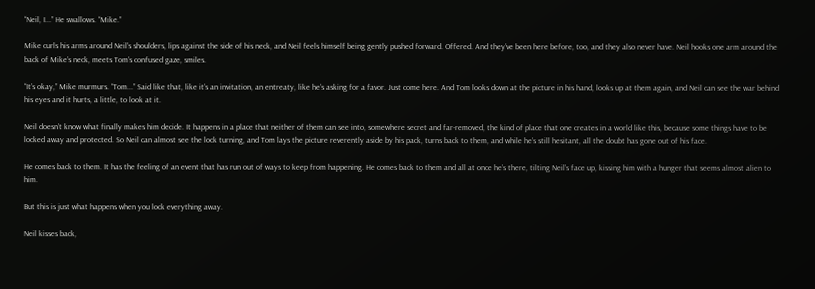“Neil, I...” He swallows. “Mike.”

Mike curls his arms around Neil’s shoulders, lips against the side of his neck, and Neil feels himself being gently pushed forward. Offered. And they’ve been here before, too, and they also never have. Neil hooks one arm around the back of Mike’s neck, meets Tom’s confused gaze, smiles.

“It’s okay,” Mike murmurs. “Tom...” Said like that, like it’s an invitation, an entreaty, like he’s asking for a favor. Just come here. And Tom looks down at the picture in his hand, looks up at them again, and Neil can see the war behind his eyes and it hurts, a little, to look at it.

Neil doesn’t know what finally makes him decide. It happens in a place that neither of them can see into, somewhere secret and far-removed, the kind of place that one creates in a world like this, because some things have to be locked away and protected. So Neil can almost see the lock turning, and Tom lays the picture reverently aside by his pack, turns back to them, and while he’s still hesitant, all the doubt has gone out of his face.

He comes back to them. It has the feeling of an event that has run out of ways to keep from happening. He comes back to them and all at once he’s there, tilting Neil’s face up, kissing him with a hunger that seems almost alien to him.

But this is just what happens when you lock everything away.

Neil kisses back,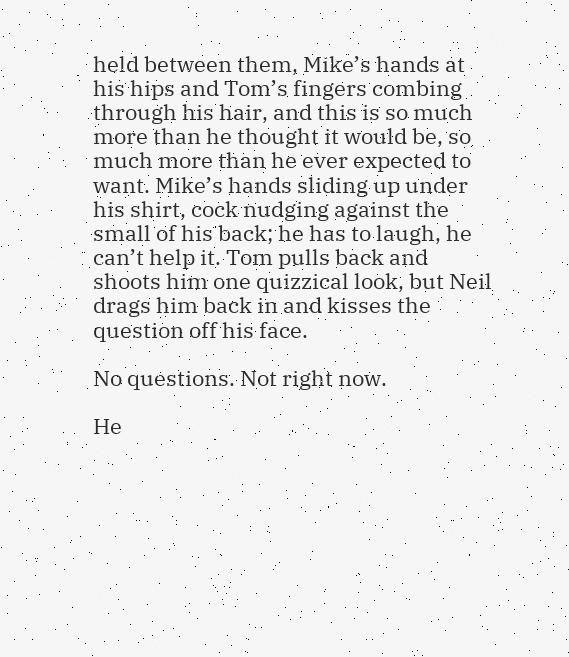held between them, Mike’s hands at his hips and Tom’s fingers combing through his hair, and this is so much more than he thought it would be, so much more than he ever expected to want. Mike’s hands sliding up under his shirt, cock nudging against the small of his back; he has to laugh, he can’t help it. Tom pulls back and shoots him one quizzical look, but Neil drags him back in and kisses the question off his face.

No questions. Not right now.

He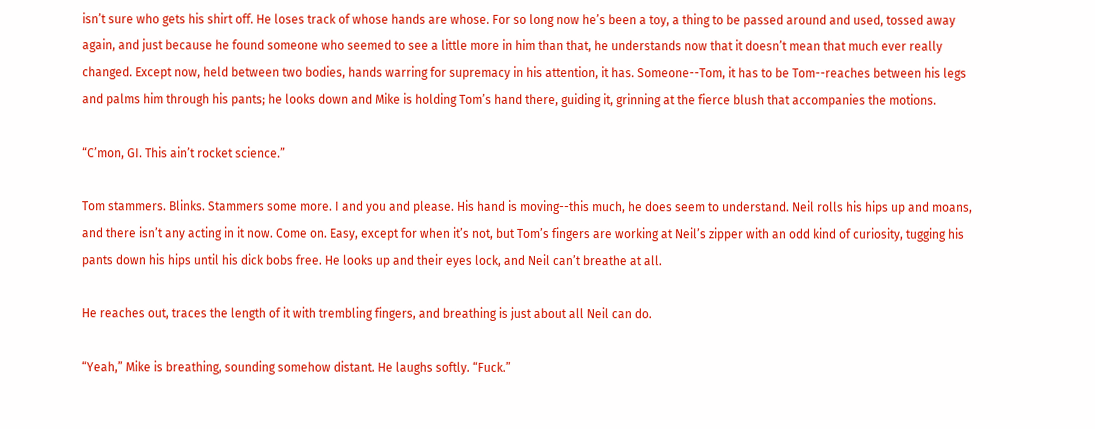isn’t sure who gets his shirt off. He loses track of whose hands are whose. For so long now he’s been a toy, a thing to be passed around and used, tossed away again, and just because he found someone who seemed to see a little more in him than that, he understands now that it doesn’t mean that much ever really changed. Except now, held between two bodies, hands warring for supremacy in his attention, it has. Someone--Tom, it has to be Tom--reaches between his legs and palms him through his pants; he looks down and Mike is holding Tom’s hand there, guiding it, grinning at the fierce blush that accompanies the motions.

“C’mon, GI. This ain’t rocket science.”

Tom stammers. Blinks. Stammers some more. I and you and please. His hand is moving--this much, he does seem to understand. Neil rolls his hips up and moans, and there isn’t any acting in it now. Come on. Easy, except for when it’s not, but Tom’s fingers are working at Neil’s zipper with an odd kind of curiosity, tugging his pants down his hips until his dick bobs free. He looks up and their eyes lock, and Neil can’t breathe at all.

He reaches out, traces the length of it with trembling fingers, and breathing is just about all Neil can do.

“Yeah,” Mike is breathing, sounding somehow distant. He laughs softly. “Fuck.”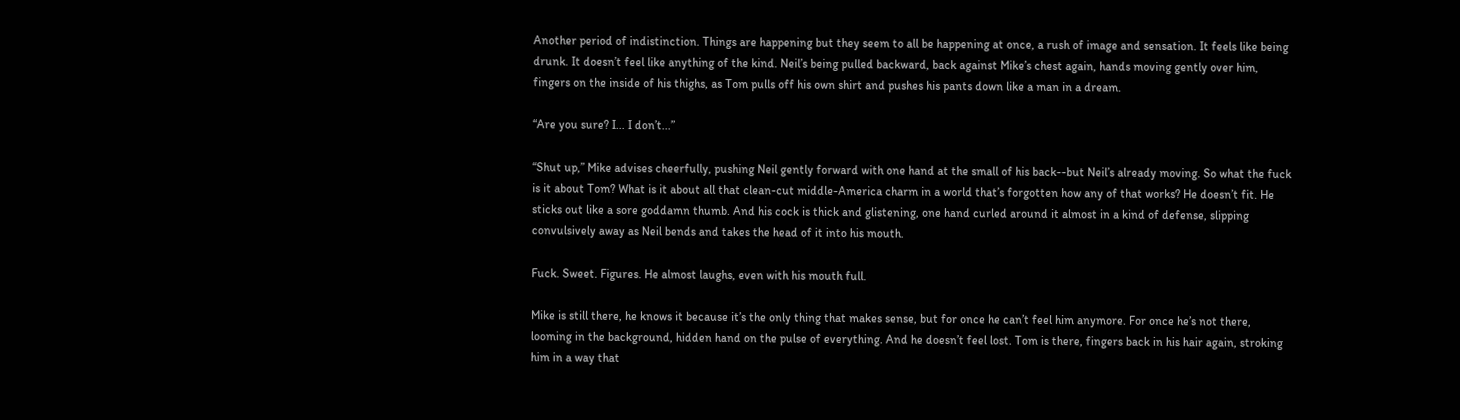Another period of indistinction. Things are happening but they seem to all be happening at once, a rush of image and sensation. It feels like being drunk. It doesn’t feel like anything of the kind. Neil’s being pulled backward, back against Mike’s chest again, hands moving gently over him, fingers on the inside of his thighs, as Tom pulls off his own shirt and pushes his pants down like a man in a dream.

“Are you sure? I... I don’t...”

“Shut up,” Mike advises cheerfully, pushing Neil gently forward with one hand at the small of his back--but Neil’s already moving. So what the fuck is it about Tom? What is it about all that clean-cut middle-America charm in a world that’s forgotten how any of that works? He doesn’t fit. He sticks out like a sore goddamn thumb. And his cock is thick and glistening, one hand curled around it almost in a kind of defense, slipping convulsively away as Neil bends and takes the head of it into his mouth.

Fuck. Sweet. Figures. He almost laughs, even with his mouth full.

Mike is still there, he knows it because it’s the only thing that makes sense, but for once he can’t feel him anymore. For once he’s not there, looming in the background, hidden hand on the pulse of everything. And he doesn’t feel lost. Tom is there, fingers back in his hair again, stroking him in a way that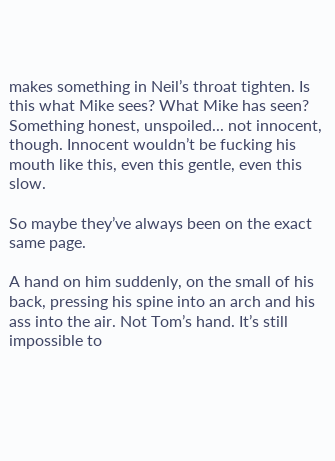makes something in Neil’s throat tighten. Is this what Mike sees? What Mike has seen? Something honest, unspoiled... not innocent, though. Innocent wouldn’t be fucking his mouth like this, even this gentle, even this slow.

So maybe they’ve always been on the exact same page.

A hand on him suddenly, on the small of his back, pressing his spine into an arch and his ass into the air. Not Tom’s hand. It’s still impossible to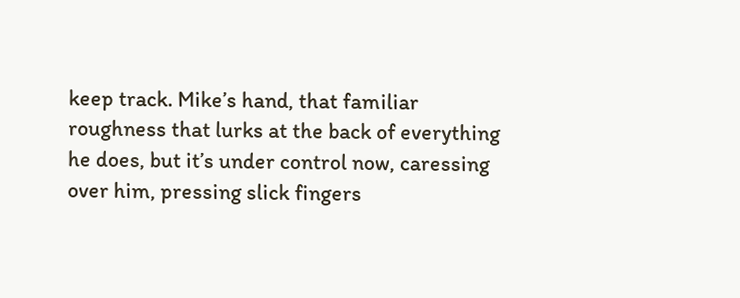keep track. Mike’s hand, that familiar roughness that lurks at the back of everything he does, but it’s under control now, caressing over him, pressing slick fingers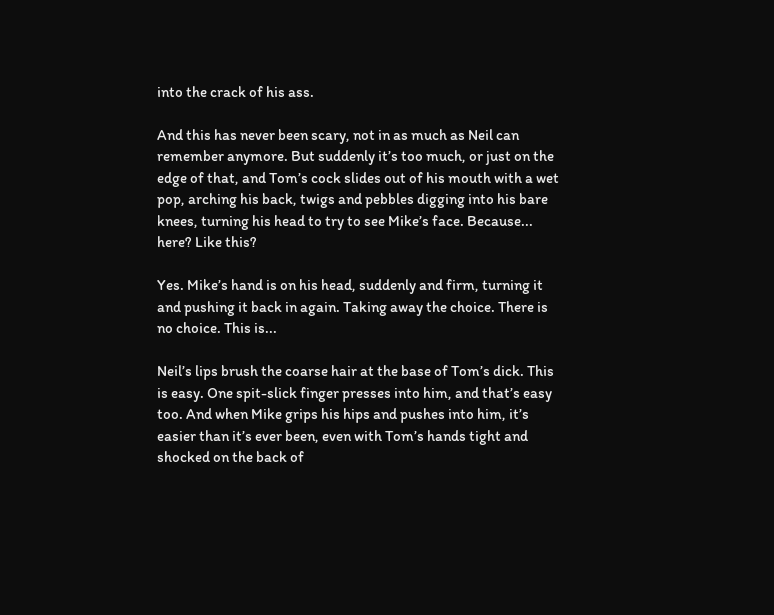into the crack of his ass.

And this has never been scary, not in as much as Neil can remember anymore. But suddenly it’s too much, or just on the edge of that, and Tom’s cock slides out of his mouth with a wet pop, arching his back, twigs and pebbles digging into his bare knees, turning his head to try to see Mike’s face. Because... here? Like this?

Yes. Mike’s hand is on his head, suddenly and firm, turning it and pushing it back in again. Taking away the choice. There is no choice. This is...

Neil’s lips brush the coarse hair at the base of Tom’s dick. This is easy. One spit-slick finger presses into him, and that’s easy too. And when Mike grips his hips and pushes into him, it’s easier than it’s ever been, even with Tom’s hands tight and shocked on the back of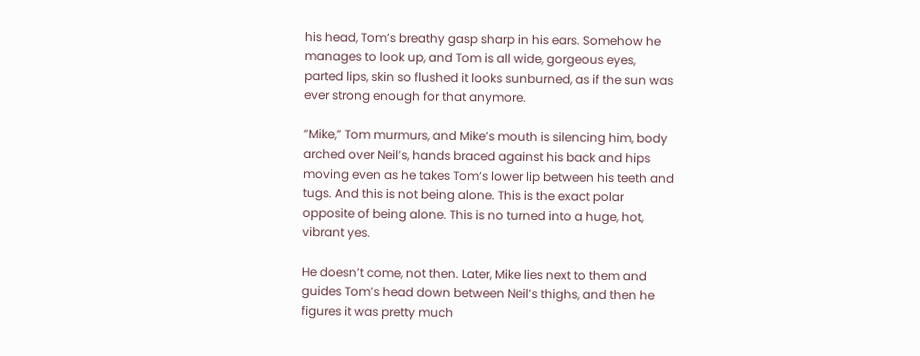his head, Tom’s breathy gasp sharp in his ears. Somehow he manages to look up, and Tom is all wide, gorgeous eyes, parted lips, skin so flushed it looks sunburned, as if the sun was ever strong enough for that anymore.

“Mike,” Tom murmurs, and Mike’s mouth is silencing him, body arched over Neil’s, hands braced against his back and hips moving even as he takes Tom’s lower lip between his teeth and tugs. And this is not being alone. This is the exact polar opposite of being alone. This is no turned into a huge, hot, vibrant yes.

He doesn’t come, not then. Later, Mike lies next to them and guides Tom’s head down between Neil’s thighs, and then he figures it was pretty much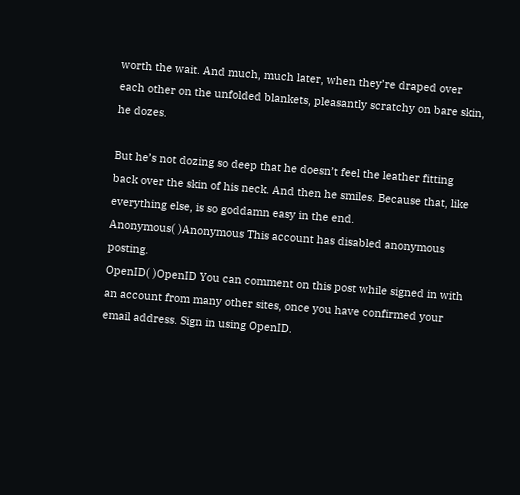worth the wait. And much, much later, when they’re draped over each other on the unfolded blankets, pleasantly scratchy on bare skin, he dozes.

But he’s not dozing so deep that he doesn’t feel the leather fitting back over the skin of his neck. And then he smiles. Because that, like everything else, is so goddamn easy in the end.
Anonymous( )Anonymous This account has disabled anonymous posting.
OpenID( )OpenID You can comment on this post while signed in with an account from many other sites, once you have confirmed your email address. Sign in using OpenID.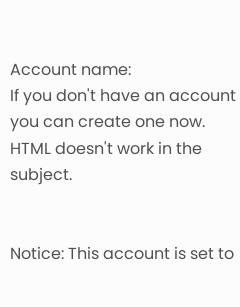Account name:
If you don't have an account you can create one now.
HTML doesn't work in the subject.


Notice: This account is set to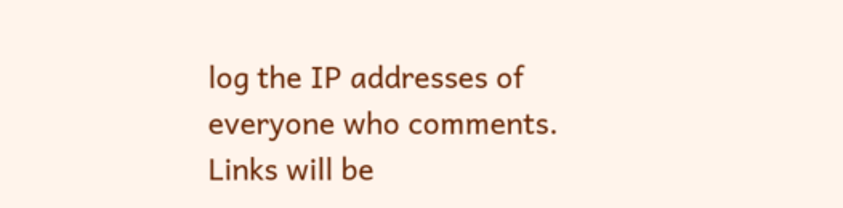log the IP addresses of everyone who comments.
Links will be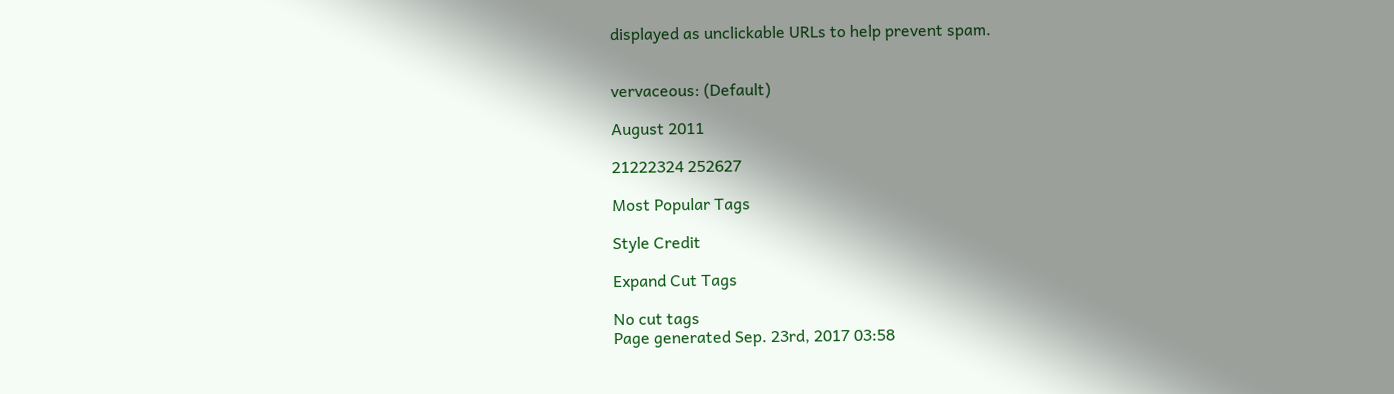displayed as unclickable URLs to help prevent spam.


vervaceous: (Default)

August 2011

21222324 252627

Most Popular Tags

Style Credit

Expand Cut Tags

No cut tags
Page generated Sep. 23rd, 2017 03:58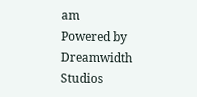am
Powered by Dreamwidth Studios